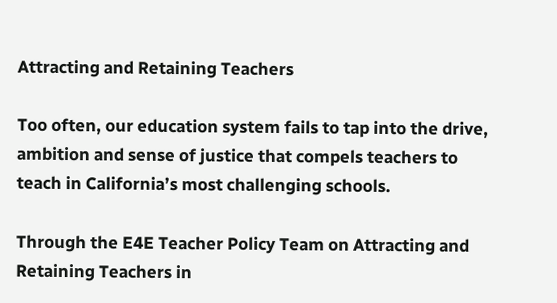Attracting and Retaining Teachers

Too often, our education system fails to tap into the drive, ambition and sense of justice that compels teachers to teach in California’s most challenging schools.

Through the E4E Teacher Policy Team on Attracting and Retaining Teachers in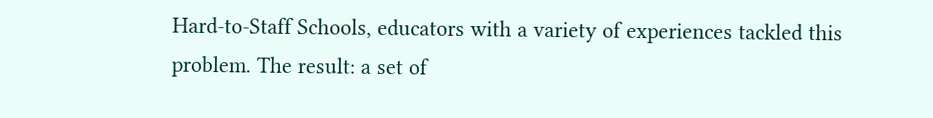Hard-to-Staff Schools, educators with a variety of experiences tackled this problem. The result: a set of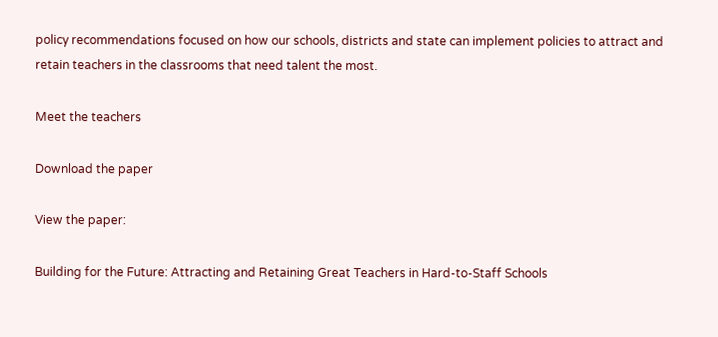policy recommendations focused on how our schools, districts and state can implement policies to attract and retain teachers in the classrooms that need talent the most.

Meet the teachers

Download the paper

View the paper:

Building for the Future: Attracting and Retaining Great Teachers in Hard-to-Staff Schools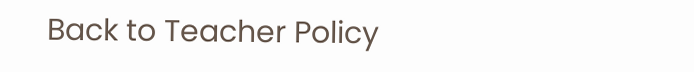Back to Teacher Policy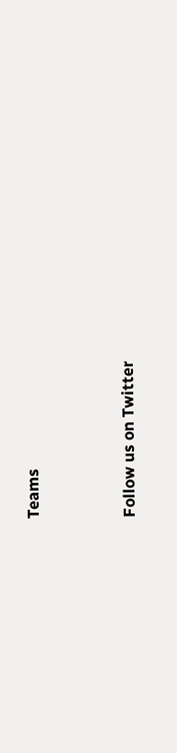Teams


Follow us on Twitter